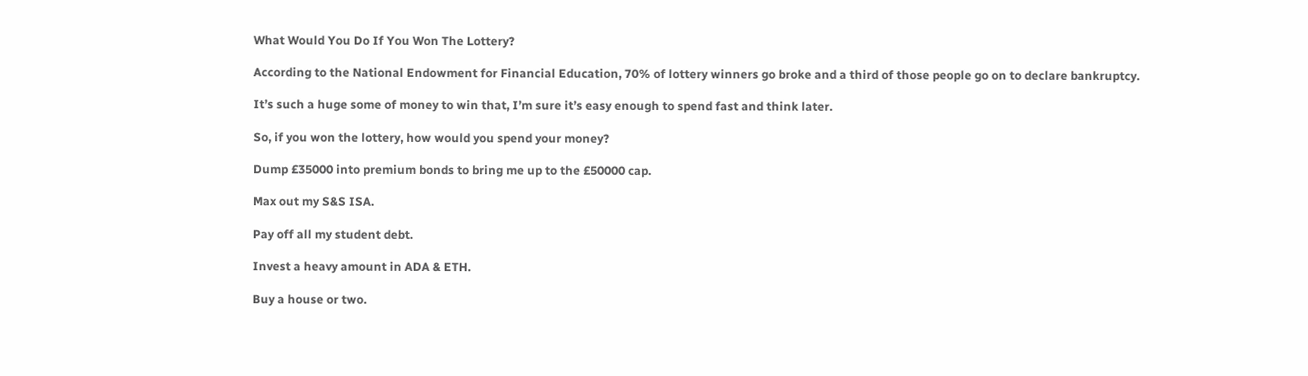What Would You Do If You Won The Lottery?

According to the National Endowment for Financial Education, 70% of lottery winners go broke and a third of those people go on to declare bankruptcy.

It’s such a huge some of money to win that, I’m sure it’s easy enough to spend fast and think later.

So, if you won the lottery, how would you spend your money?

Dump £35000 into premium bonds to bring me up to the £50000 cap.

Max out my S&S ISA.

Pay off all my student debt.

Invest a heavy amount in ADA & ETH.

Buy a house or two.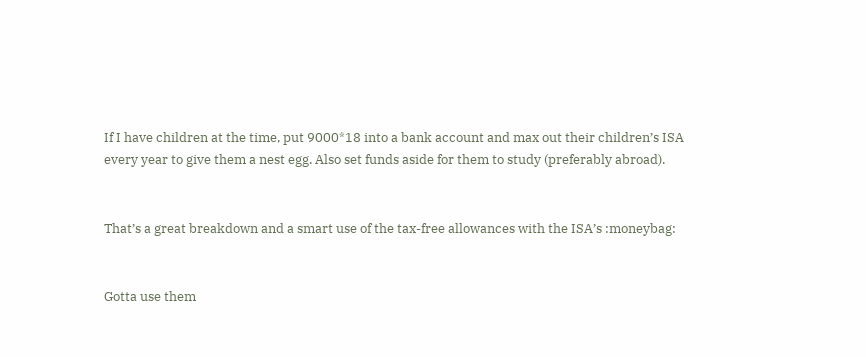If I have children at the time, put 9000*18 into a bank account and max out their children’s ISA every year to give them a nest egg. Also set funds aside for them to study (preferably abroad).


That’s a great breakdown and a smart use of the tax-free allowances with the ISA’s :moneybag:


Gotta use them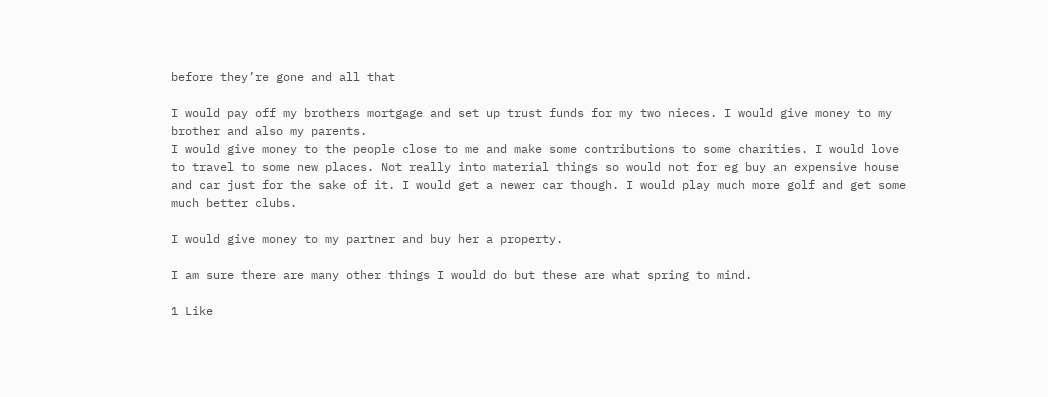before they’re gone and all that

I would pay off my brothers mortgage and set up trust funds for my two nieces. I would give money to my brother and also my parents.
I would give money to the people close to me and make some contributions to some charities. I would love to travel to some new places. Not really into material things so would not for eg buy an expensive house and car just for the sake of it. I would get a newer car though. I would play much more golf and get some much better clubs.

I would give money to my partner and buy her a property.

I am sure there are many other things I would do but these are what spring to mind.

1 Like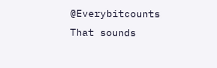@Everybitcounts That sounds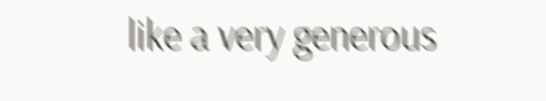like a very generous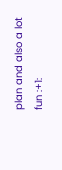plan and also a lot fun :+1: